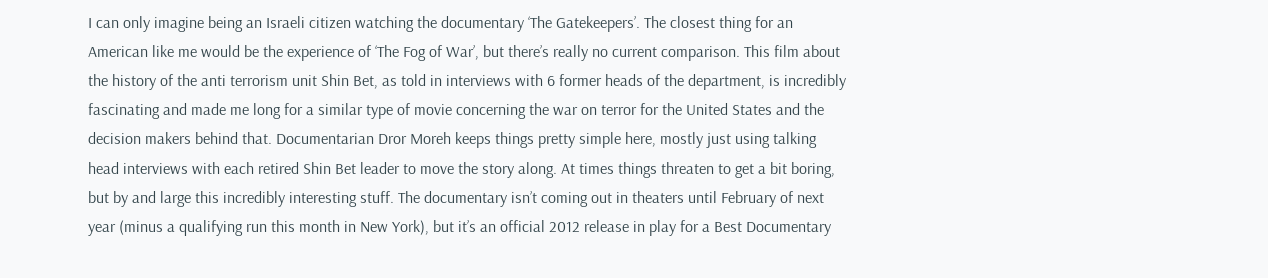I can only imagine being an Israeli citizen watching the documentary ‘The Gatekeepers’. The closest thing for an American like me would be the experience of ‘The Fog of War’, but there’s really no current comparison. This film about the history of the anti terrorism unit Shin Bet, as told in interviews with 6 former heads of the department, is incredibly fascinating and made me long for a similar type of movie concerning the war on terror for the United States and the decision makers behind that. Documentarian Dror Moreh keeps things pretty simple here, mostly just using talking head interviews with each retired Shin Bet leader to move the story along. At times things threaten to get a bit boring, but by and large this incredibly interesting stuff. The documentary isn’t coming out in theaters until February of next year (minus a qualifying run this month in New York), but it’s an official 2012 release in play for a Best Documentary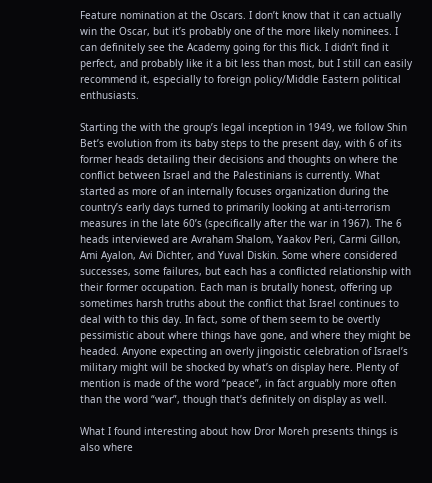Feature nomination at the Oscars. I don’t know that it can actually win the Oscar, but it’s probably one of the more likely nominees. I can definitely see the Academy going for this flick. I didn’t find it perfect, and probably like it a bit less than most, but I still can easily recommend it, especially to foreign policy/Middle Eastern political enthusiasts.

Starting the with the group’s legal inception in 1949, we follow Shin Bet’s evolution from its baby steps to the present day, with 6 of its former heads detailing their decisions and thoughts on where the conflict between Israel and the Palestinians is currently. What started as more of an internally focuses organization during the country’s early days turned to primarily looking at anti-terrorism measures in the late 60’s (specifically after the war in 1967). The 6 heads interviewed are Avraham Shalom, Yaakov Peri, Carmi Gillon, Ami Ayalon, Avi Dichter, and Yuval Diskin. Some where considered successes, some failures, but each has a conflicted relationship with their former occupation. Each man is brutally honest, offering up sometimes harsh truths about the conflict that Israel continues to deal with to this day. In fact, some of them seem to be overtly pessimistic about where things have gone, and where they might be headed. Anyone expecting an overly jingoistic celebration of Israel’s military might will be shocked by what’s on display here. Plenty of mention is made of the word “peace”, in fact arguably more often than the word “war”, though that’s definitely on display as well.

What I found interesting about how Dror Moreh presents things is also where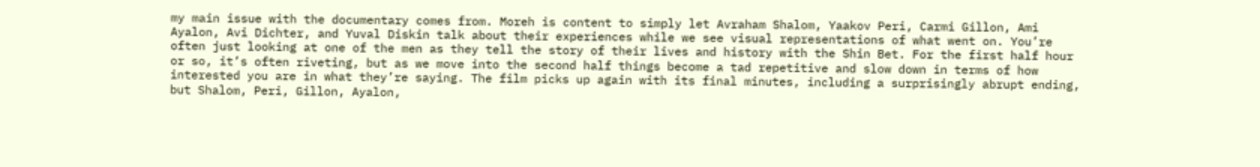my main issue with the documentary comes from. Moreh is content to simply let Avraham Shalom, Yaakov Peri, Carmi Gillon, Ami Ayalon, Avi Dichter, and Yuval Diskin talk about their experiences while we see visual representations of what went on. You’re often just looking at one of the men as they tell the story of their lives and history with the Shin Bet. For the first half hour or so, it’s often riveting, but as we move into the second half things become a tad repetitive and slow down in terms of how interested you are in what they’re saying. The film picks up again with its final minutes, including a surprisingly abrupt ending, but Shalom, Peri, Gillon, Ayalon,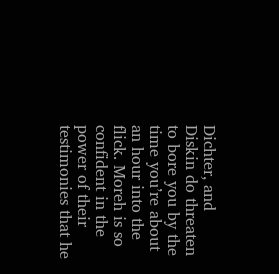Dichter, and Diskin do threaten to bore you by the time you’re about an hour into the flick. Moreh is so confident in the power of their testimonies that he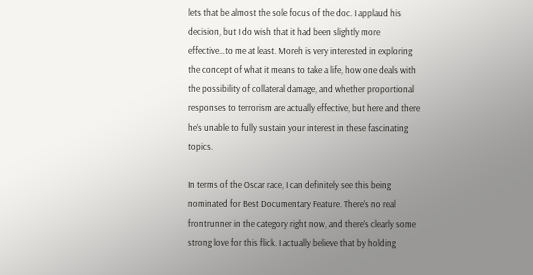lets that be almost the sole focus of the doc. I applaud his decision, but I do wish that it had been slightly more effective…to me at least. Moreh is very interested in exploring the concept of what it means to take a life, how one deals with the possibility of collateral damage, and whether proportional responses to terrorism are actually effective, but here and there he’s unable to fully sustain your interest in these fascinating topics.

In terms of the Oscar race, I can definitely see this being nominated for Best Documentary Feature. There’s no real frontrunner in the category right now, and there’s clearly some strong love for this flick. I actually believe that by holding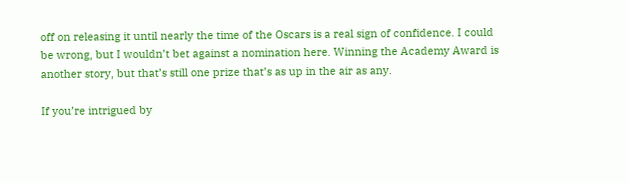off on releasing it until nearly the time of the Oscars is a real sign of confidence. I could be wrong, but I wouldn’t bet against a nomination here. Winning the Academy Award is another story, but that’s still one prize that’s as up in the air as any.

If you’re intrigued by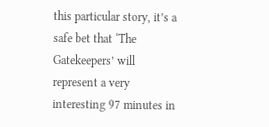this particular story, it’s a safe bet that ‘The Gatekeepers’ will represent a very interesting 97 minutes in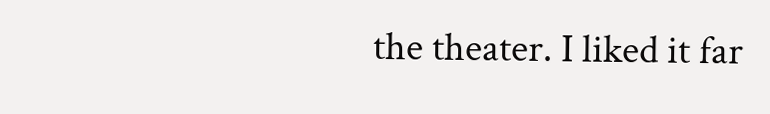the theater. I liked it far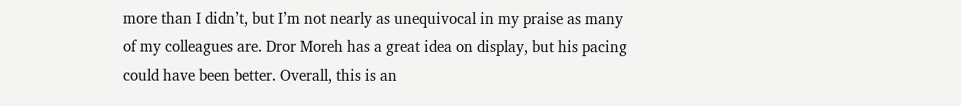more than I didn’t, but I’m not nearly as unequivocal in my praise as many of my colleagues are. Dror Moreh has a great idea on display, but his pacing could have been better. Overall, this is an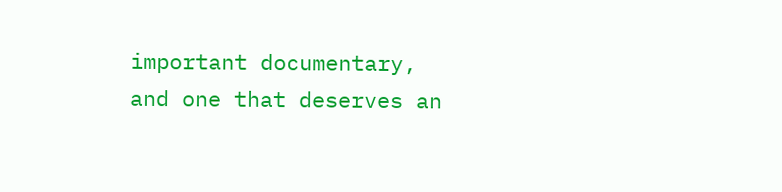important documentary, and one that deserves an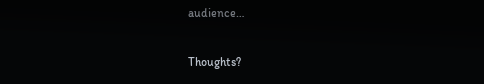audience…

Thoughts?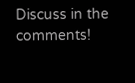Discuss in the comments!